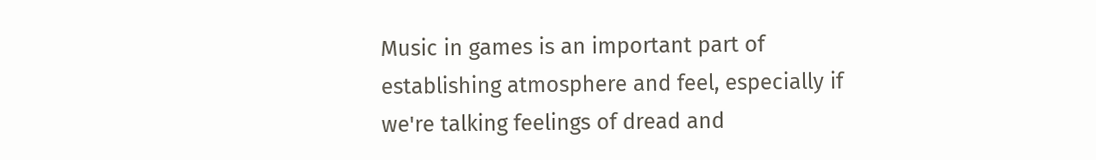Music in games is an important part of establishing atmosphere and feel, especially if we're talking feelings of dread and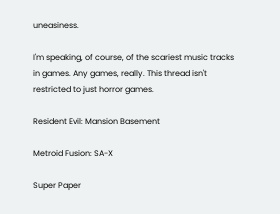uneasiness.

I'm speaking, of course, of the scariest music tracks in games. Any games, really. This thread isn't restricted to just horror games.

Resident Evil: Mansion Basement

Metroid Fusion: SA-X

Super Paper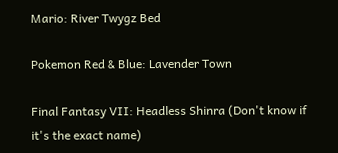Mario: River Twygz Bed

Pokemon Red & Blue: Lavender Town

Final Fantasy VII: Headless Shinra (Don't know if it's the exact name)